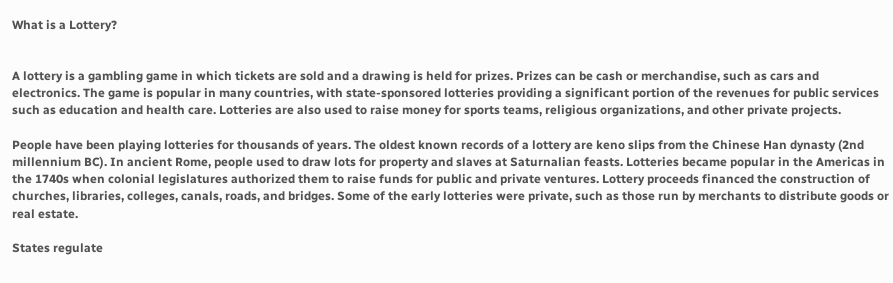What is a Lottery?


A lottery is a gambling game in which tickets are sold and a drawing is held for prizes. Prizes can be cash or merchandise, such as cars and electronics. The game is popular in many countries, with state-sponsored lotteries providing a significant portion of the revenues for public services such as education and health care. Lotteries are also used to raise money for sports teams, religious organizations, and other private projects.

People have been playing lotteries for thousands of years. The oldest known records of a lottery are keno slips from the Chinese Han dynasty (2nd millennium BC). In ancient Rome, people used to draw lots for property and slaves at Saturnalian feasts. Lotteries became popular in the Americas in the 1740s when colonial legislatures authorized them to raise funds for public and private ventures. Lottery proceeds financed the construction of churches, libraries, colleges, canals, roads, and bridges. Some of the early lotteries were private, such as those run by merchants to distribute goods or real estate.

States regulate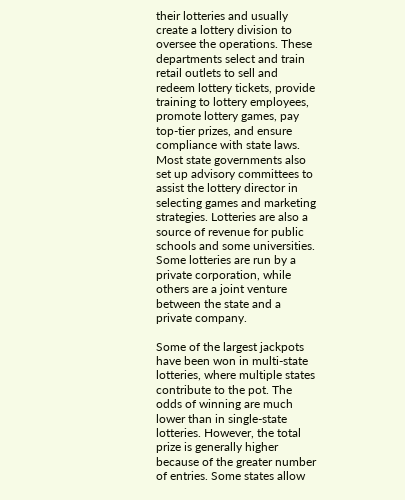their lotteries and usually create a lottery division to oversee the operations. These departments select and train retail outlets to sell and redeem lottery tickets, provide training to lottery employees, promote lottery games, pay top-tier prizes, and ensure compliance with state laws. Most state governments also set up advisory committees to assist the lottery director in selecting games and marketing strategies. Lotteries are also a source of revenue for public schools and some universities. Some lotteries are run by a private corporation, while others are a joint venture between the state and a private company.

Some of the largest jackpots have been won in multi-state lotteries, where multiple states contribute to the pot. The odds of winning are much lower than in single-state lotteries. However, the total prize is generally higher because of the greater number of entries. Some states allow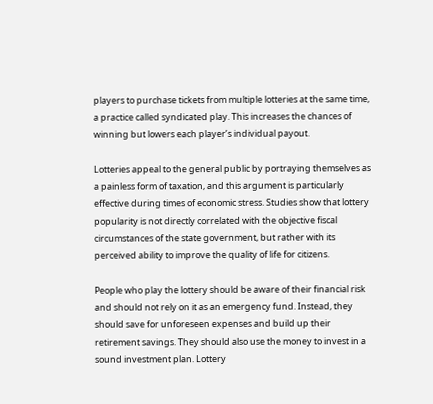players to purchase tickets from multiple lotteries at the same time, a practice called syndicated play. This increases the chances of winning but lowers each player’s individual payout.

Lotteries appeal to the general public by portraying themselves as a painless form of taxation, and this argument is particularly effective during times of economic stress. Studies show that lottery popularity is not directly correlated with the objective fiscal circumstances of the state government, but rather with its perceived ability to improve the quality of life for citizens.

People who play the lottery should be aware of their financial risk and should not rely on it as an emergency fund. Instead, they should save for unforeseen expenses and build up their retirement savings. They should also use the money to invest in a sound investment plan. Lottery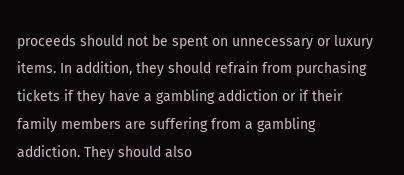proceeds should not be spent on unnecessary or luxury items. In addition, they should refrain from purchasing tickets if they have a gambling addiction or if their family members are suffering from a gambling addiction. They should also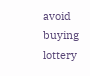avoid buying lottery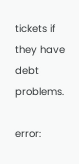tickets if they have debt problems.

error: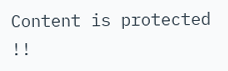Content is protected !!